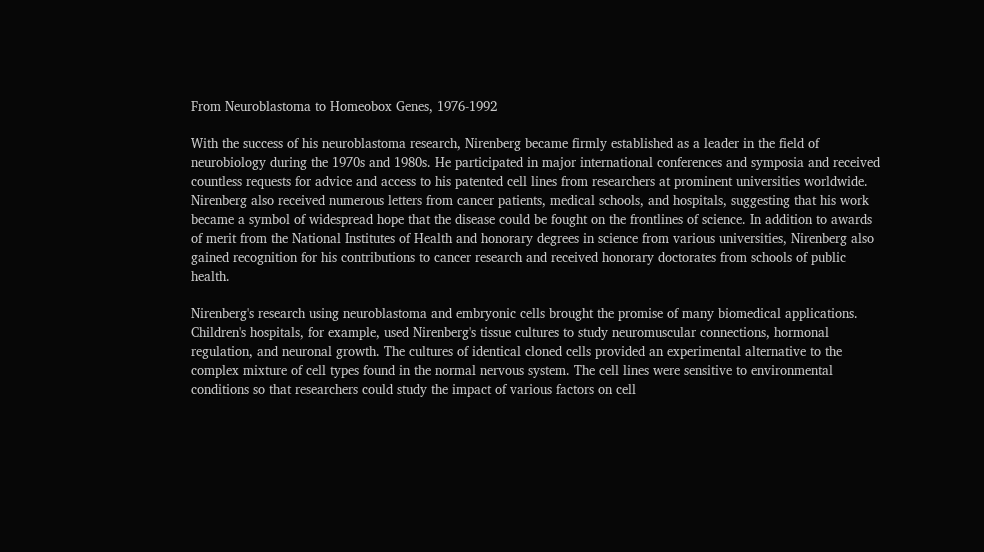From Neuroblastoma to Homeobox Genes, 1976-1992

With the success of his neuroblastoma research, Nirenberg became firmly established as a leader in the field of neurobiology during the 1970s and 1980s. He participated in major international conferences and symposia and received countless requests for advice and access to his patented cell lines from researchers at prominent universities worldwide. Nirenberg also received numerous letters from cancer patients, medical schools, and hospitals, suggesting that his work became a symbol of widespread hope that the disease could be fought on the frontlines of science. In addition to awards of merit from the National Institutes of Health and honorary degrees in science from various universities, Nirenberg also gained recognition for his contributions to cancer research and received honorary doctorates from schools of public health.

Nirenberg's research using neuroblastoma and embryonic cells brought the promise of many biomedical applications. Children's hospitals, for example, used Nirenberg's tissue cultures to study neuromuscular connections, hormonal regulation, and neuronal growth. The cultures of identical cloned cells provided an experimental alternative to the complex mixture of cell types found in the normal nervous system. The cell lines were sensitive to environmental conditions so that researchers could study the impact of various factors on cell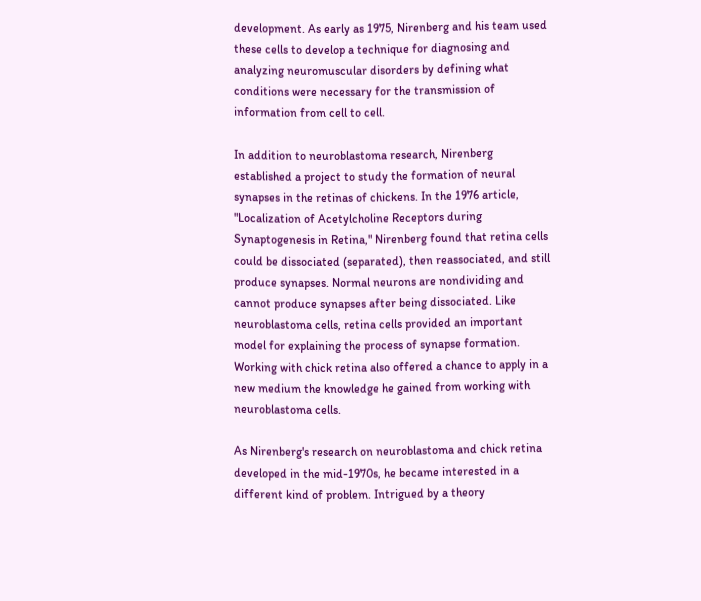development. As early as 1975, Nirenberg and his team used these cells to develop a technique for diagnosing and analyzing neuromuscular disorders by defining what conditions were necessary for the transmission of information from cell to cell.

In addition to neuroblastoma research, Nirenberg established a project to study the formation of neural synapses in the retinas of chickens. In the 1976 article, "Localization of Acetylcholine Receptors during Synaptogenesis in Retina," Nirenberg found that retina cells could be dissociated (separated), then reassociated, and still produce synapses. Normal neurons are nondividing and cannot produce synapses after being dissociated. Like neuroblastoma cells, retina cells provided an important model for explaining the process of synapse formation. Working with chick retina also offered a chance to apply in a new medium the knowledge he gained from working with neuroblastoma cells.

As Nirenberg's research on neuroblastoma and chick retina developed in the mid-1970s, he became interested in a different kind of problem. Intrigued by a theory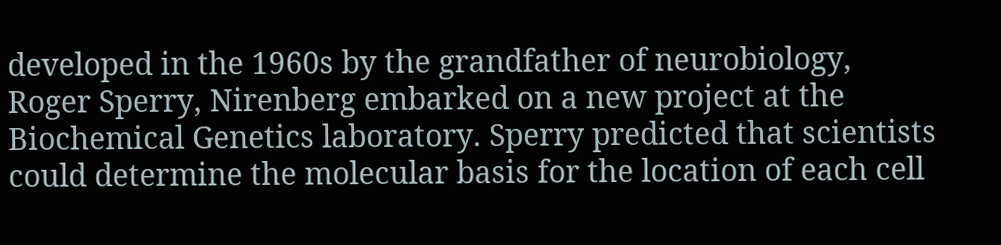developed in the 1960s by the grandfather of neurobiology, Roger Sperry, Nirenberg embarked on a new project at the Biochemical Genetics laboratory. Sperry predicted that scientists could determine the molecular basis for the location of each cell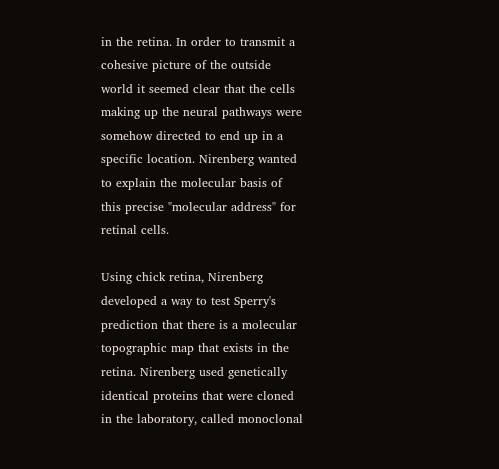in the retina. In order to transmit a cohesive picture of the outside world it seemed clear that the cells making up the neural pathways were somehow directed to end up in a specific location. Nirenberg wanted to explain the molecular basis of this precise "molecular address" for retinal cells.

Using chick retina, Nirenberg developed a way to test Sperry's prediction that there is a molecular topographic map that exists in the retina. Nirenberg used genetically identical proteins that were cloned in the laboratory, called monoclonal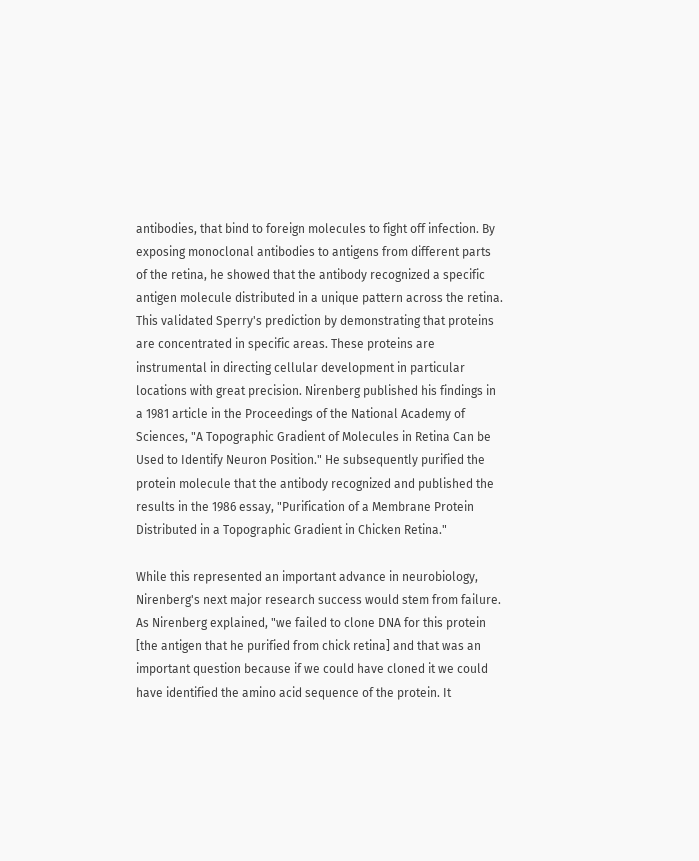antibodies, that bind to foreign molecules to fight off infection. By exposing monoclonal antibodies to antigens from different parts of the retina, he showed that the antibody recognized a specific antigen molecule distributed in a unique pattern across the retina. This validated Sperry's prediction by demonstrating that proteins are concentrated in specific areas. These proteins are instrumental in directing cellular development in particular locations with great precision. Nirenberg published his findings in a 1981 article in the Proceedings of the National Academy of Sciences, "A Topographic Gradient of Molecules in Retina Can be Used to Identify Neuron Position." He subsequently purified the protein molecule that the antibody recognized and published the results in the 1986 essay, "Purification of a Membrane Protein Distributed in a Topographic Gradient in Chicken Retina."

While this represented an important advance in neurobiology, Nirenberg's next major research success would stem from failure. As Nirenberg explained, "we failed to clone DNA for this protein [the antigen that he purified from chick retina] and that was an important question because if we could have cloned it we could have identified the amino acid sequence of the protein. It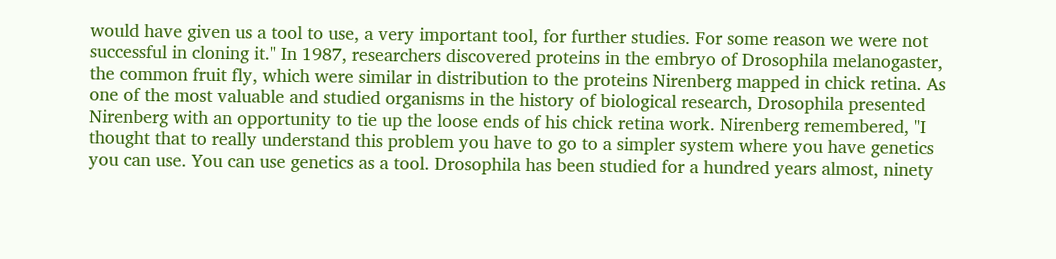would have given us a tool to use, a very important tool, for further studies. For some reason we were not successful in cloning it." In 1987, researchers discovered proteins in the embryo of Drosophila melanogaster, the common fruit fly, which were similar in distribution to the proteins Nirenberg mapped in chick retina. As one of the most valuable and studied organisms in the history of biological research, Drosophila presented Nirenberg with an opportunity to tie up the loose ends of his chick retina work. Nirenberg remembered, "I thought that to really understand this problem you have to go to a simpler system where you have genetics you can use. You can use genetics as a tool. Drosophila has been studied for a hundred years almost, ninety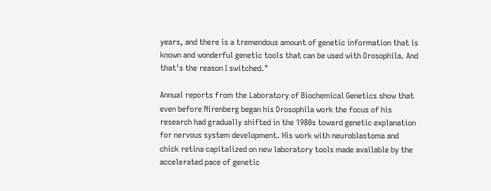years, and there is a tremendous amount of genetic information that is known and wonderful genetic tools that can be used with Drosophila. And that's the reason I switched."

Annual reports from the Laboratory of Biochemical Genetics show that even before Nirenberg began his Drosophila work the focus of his research had gradually shifted in the 1980s toward genetic explanation for nervous system development. His work with neuroblastoma and chick retina capitalized on new laboratory tools made available by the accelerated pace of genetic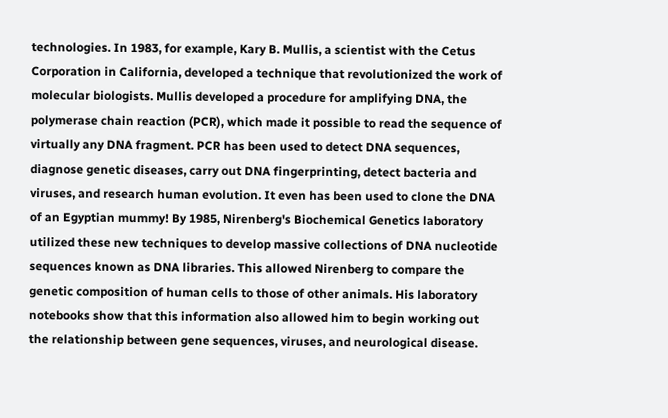technologies. In 1983, for example, Kary B. Mullis, a scientist with the Cetus Corporation in California, developed a technique that revolutionized the work of molecular biologists. Mullis developed a procedure for amplifying DNA, the polymerase chain reaction (PCR), which made it possible to read the sequence of virtually any DNA fragment. PCR has been used to detect DNA sequences, diagnose genetic diseases, carry out DNA fingerprinting, detect bacteria and viruses, and research human evolution. It even has been used to clone the DNA of an Egyptian mummy! By 1985, Nirenberg's Biochemical Genetics laboratory utilized these new techniques to develop massive collections of DNA nucleotide sequences known as DNA libraries. This allowed Nirenberg to compare the genetic composition of human cells to those of other animals. His laboratory notebooks show that this information also allowed him to begin working out the relationship between gene sequences, viruses, and neurological disease.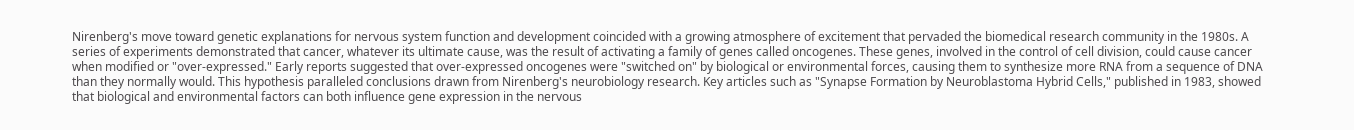Nirenberg's move toward genetic explanations for nervous system function and development coincided with a growing atmosphere of excitement that pervaded the biomedical research community in the 1980s. A series of experiments demonstrated that cancer, whatever its ultimate cause, was the result of activating a family of genes called oncogenes. These genes, involved in the control of cell division, could cause cancer when modified or "over-expressed." Early reports suggested that over-expressed oncogenes were "switched on" by biological or environmental forces, causing them to synthesize more RNA from a sequence of DNA than they normally would. This hypothesis paralleled conclusions drawn from Nirenberg's neurobiology research. Key articles such as "Synapse Formation by Neuroblastoma Hybrid Cells," published in 1983, showed that biological and environmental factors can both influence gene expression in the nervous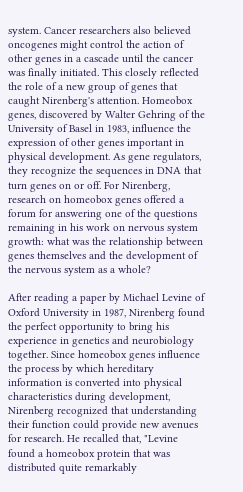system. Cancer researchers also believed oncogenes might control the action of other genes in a cascade until the cancer was finally initiated. This closely reflected the role of a new group of genes that caught Nirenberg's attention. Homeobox genes, discovered by Walter Gehring of the University of Basel in 1983, influence the expression of other genes important in physical development. As gene regulators, they recognize the sequences in DNA that turn genes on or off. For Nirenberg, research on homeobox genes offered a forum for answering one of the questions remaining in his work on nervous system growth: what was the relationship between genes themselves and the development of the nervous system as a whole?

After reading a paper by Michael Levine of Oxford University in 1987, Nirenberg found the perfect opportunity to bring his experience in genetics and neurobiology together. Since homeobox genes influence the process by which hereditary information is converted into physical characteristics during development, Nirenberg recognized that understanding their function could provide new avenues for research. He recalled that, "Levine found a homeobox protein that was distributed quite remarkably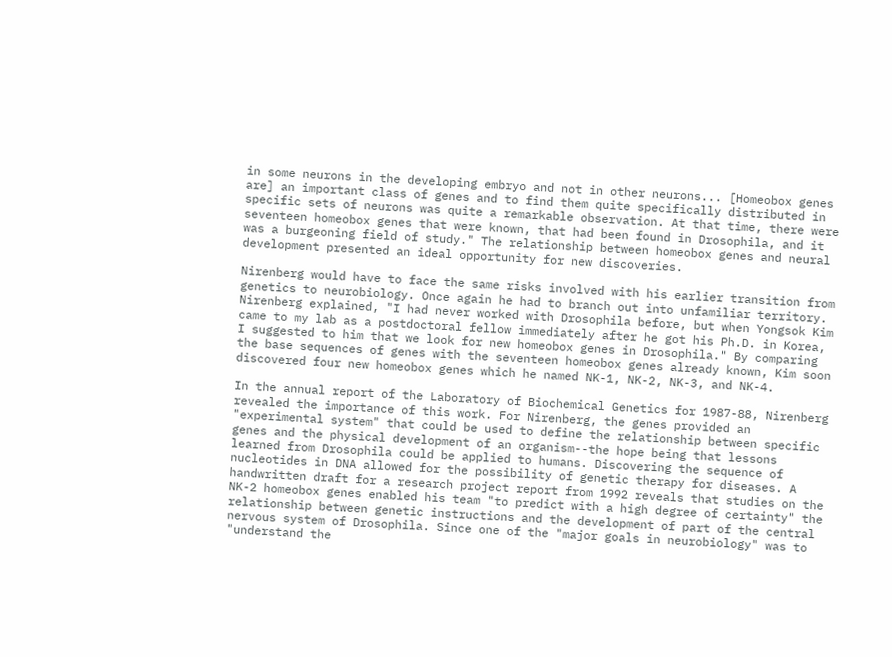in some neurons in the developing embryo and not in other neurons... [Homeobox genes are] an important class of genes and to find them quite specifically distributed in specific sets of neurons was quite a remarkable observation. At that time, there were seventeen homeobox genes that were known, that had been found in Drosophila, and it was a burgeoning field of study." The relationship between homeobox genes and neural development presented an ideal opportunity for new discoveries.

Nirenberg would have to face the same risks involved with his earlier transition from genetics to neurobiology. Once again he had to branch out into unfamiliar territory. Nirenberg explained, "I had never worked with Drosophila before, but when Yongsok Kim came to my lab as a postdoctoral fellow immediately after he got his Ph.D. in Korea, I suggested to him that we look for new homeobox genes in Drosophila." By comparing the base sequences of genes with the seventeen homeobox genes already known, Kim soon discovered four new homeobox genes which he named NK-1, NK-2, NK-3, and NK-4.

In the annual report of the Laboratory of Biochemical Genetics for 1987-88, Nirenberg revealed the importance of this work. For Nirenberg, the genes provided an "experimental system" that could be used to define the relationship between specific genes and the physical development of an organism--the hope being that lessons learned from Drosophila could be applied to humans. Discovering the sequence of nucleotides in DNA allowed for the possibility of genetic therapy for diseases. A handwritten draft for a research project report from 1992 reveals that studies on the NK-2 homeobox genes enabled his team "to predict with a high degree of certainty" the relationship between genetic instructions and the development of part of the central nervous system of Drosophila. Since one of the "major goals in neurobiology" was to "understand the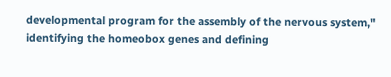developmental program for the assembly of the nervous system," identifying the homeobox genes and defining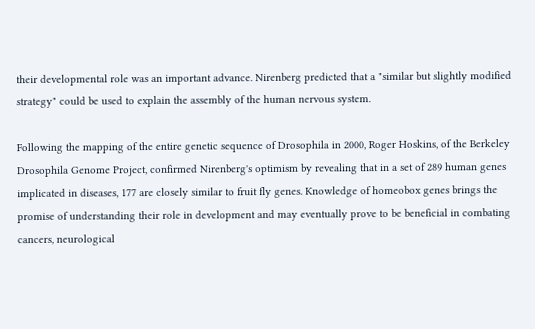their developmental role was an important advance. Nirenberg predicted that a "similar but slightly modified strategy" could be used to explain the assembly of the human nervous system.

Following the mapping of the entire genetic sequence of Drosophila in 2000, Roger Hoskins, of the Berkeley Drosophila Genome Project, confirmed Nirenberg's optimism by revealing that in a set of 289 human genes implicated in diseases, 177 are closely similar to fruit fly genes. Knowledge of homeobox genes brings the promise of understanding their role in development and may eventually prove to be beneficial in combating cancers, neurological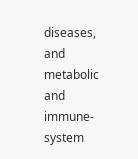diseases, and metabolic and immune-system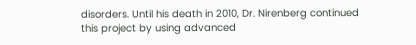disorders. Until his death in 2010, Dr. Nirenberg continued this project by using advanced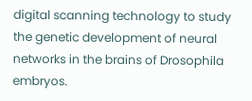digital scanning technology to study the genetic development of neural networks in the brains of Drosophila embryos.